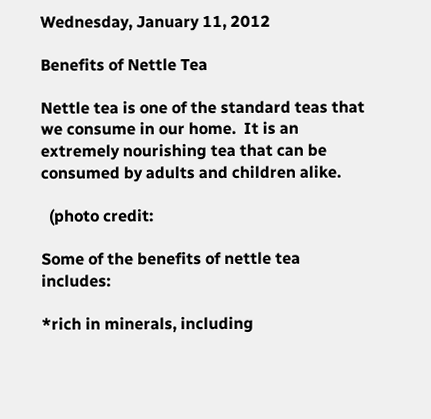Wednesday, January 11, 2012

Benefits of Nettle Tea

Nettle tea is one of the standard teas that we consume in our home.  It is an extremely nourishing tea that can be consumed by adults and children alike.

  (photo credit:

Some of the benefits of nettle tea includes:

*rich in minerals, including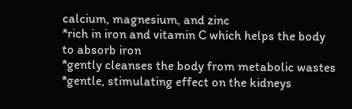calcium, magnesium, and zinc
*rich in iron and vitamin C which helps the body to absorb iron
*gently cleanses the body from metabolic wastes
*gentle, stimulating effect on the kidneys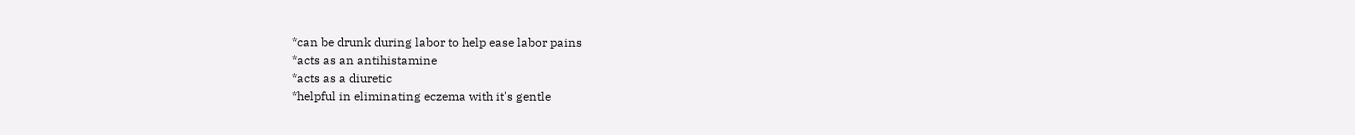*can be drunk during labor to help ease labor pains
*acts as an antihistamine
*acts as a diuretic
*helpful in eliminating eczema with it's gentle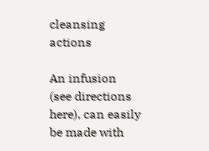cleansing actions

An infusion (see directions here), can easily be made with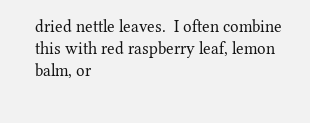dried nettle leaves.  I often combine this with red raspberry leaf, lemon balm, or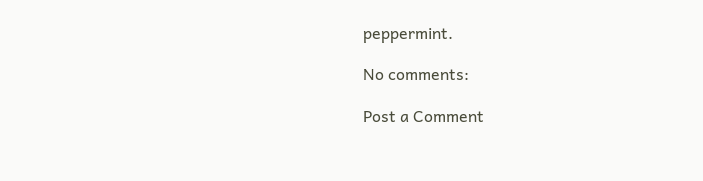peppermint.

No comments:

Post a Comment